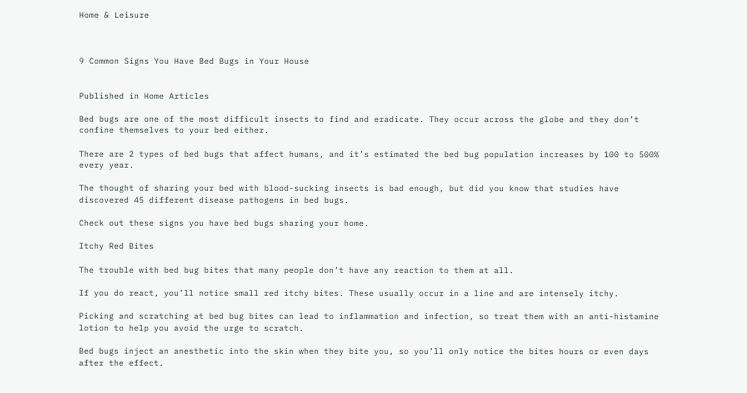Home & Leisure



9 Common Signs You Have Bed Bugs in Your House


Published in Home Articles

Bed bugs are one of the most difficult insects to find and eradicate. They occur across the globe and they don’t confine themselves to your bed either.

There are 2 types of bed bugs that affect humans, and it’s estimated the bed bug population increases by 100 to 500% every year.

The thought of sharing your bed with blood-sucking insects is bad enough, but did you know that studies have discovered 45 different disease pathogens in bed bugs.

Check out these signs you have bed bugs sharing your home.

Itchy Red Bites

The trouble with bed bug bites that many people don’t have any reaction to them at all.

If you do react, you’ll notice small red itchy bites. These usually occur in a line and are intensely itchy.

Picking and scratching at bed bug bites can lead to inflammation and infection, so treat them with an anti-histamine lotion to help you avoid the urge to scratch.

Bed bugs inject an anesthetic into the skin when they bite you, so you’ll only notice the bites hours or even days after the effect.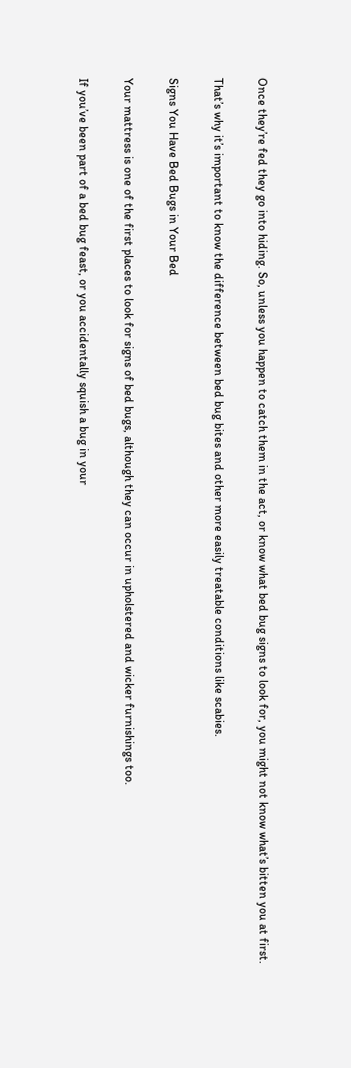Once they’re fed they go into hiding. So, unless you happen to catch them in the act, or know what bed bug signs to look for, you might not know what’s bitten you at first.

That’s why it’s important to know the difference between bed bug bites and other more easily treatable conditions like scabies.

Signs You Have Bed Bugs in Your Bed

Your mattress is one of the first places to look for signs of bed bugs, although they can occur in upholstered and wicker furnishings too.

If you’ve been part of a bed bug feast, or you accidentally squish a bug in your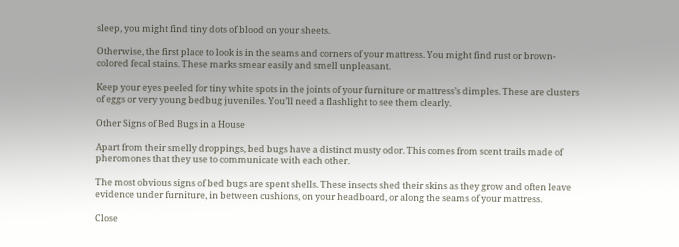sleep, you might find tiny dots of blood on your sheets.

Otherwise, the first place to look is in the seams and corners of your mattress. You might find rust or brown-colored fecal stains. These marks smear easily and smell unpleasant.

Keep your eyes peeled for tiny white spots in the joints of your furniture or mattress’s dimples. These are clusters of eggs or very young bedbug juveniles. You’ll need a flashlight to see them clearly.

Other Signs of Bed Bugs in a House

Apart from their smelly droppings, bed bugs have a distinct musty odor. This comes from scent trails made of pheromones that they use to communicate with each other.

The most obvious signs of bed bugs are spent shells. These insects shed their skins as they grow and often leave evidence under furniture, in between cushions, on your headboard, or along the seams of your mattress.

Close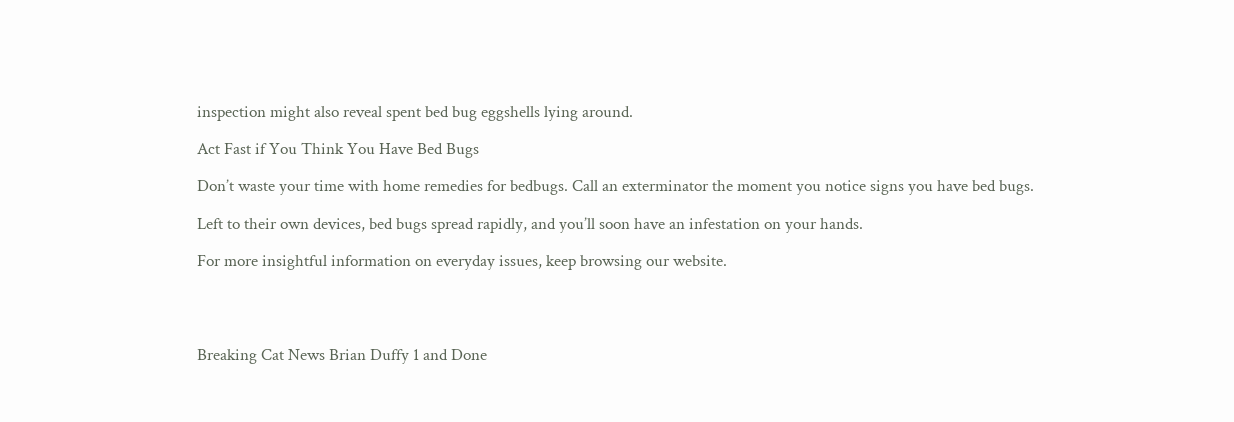inspection might also reveal spent bed bug eggshells lying around.

Act Fast if You Think You Have Bed Bugs

Don’t waste your time with home remedies for bedbugs. Call an exterminator the moment you notice signs you have bed bugs.

Left to their own devices, bed bugs spread rapidly, and you’ll soon have an infestation on your hands.

For more insightful information on everyday issues, keep browsing our website.




Breaking Cat News Brian Duffy 1 and Done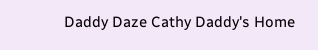Daddy Daze Cathy Daddy's Home